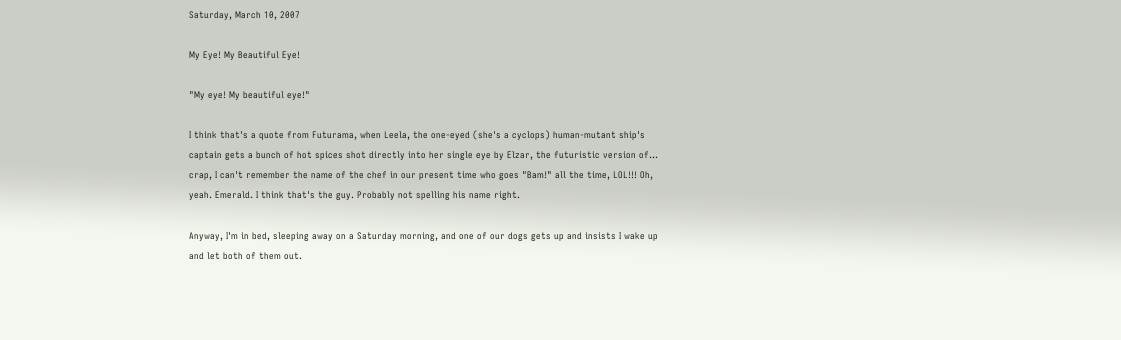Saturday, March 10, 2007

My Eye! My Beautiful Eye!

"My eye! My beautiful eye!"

I think that's a quote from Futurama, when Leela, the one-eyed (she's a cyclops) human-mutant ship's captain gets a bunch of hot spices shot directly into her single eye by Elzar, the futuristic version of... crap, I can't remember the name of the chef in our present time who goes "Bam!" all the time, LOL!!! Oh, yeah. Emerald. I think that's the guy. Probably not spelling his name right.

Anyway, I'm in bed, sleeping away on a Saturday morning, and one of our dogs gets up and insists I wake up and let both of them out.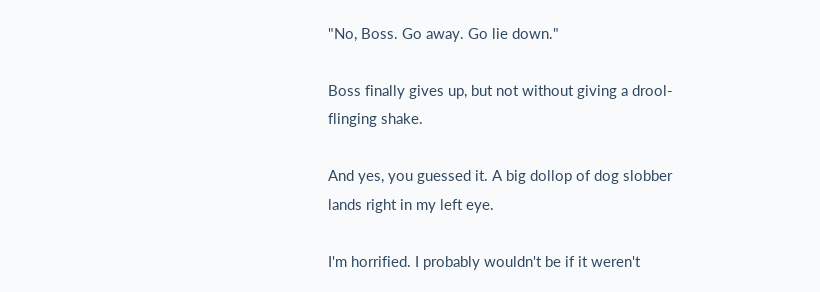"No, Boss. Go away. Go lie down."

Boss finally gives up, but not without giving a drool-flinging shake.

And yes, you guessed it. A big dollop of dog slobber lands right in my left eye.

I'm horrified. I probably wouldn't be if it weren't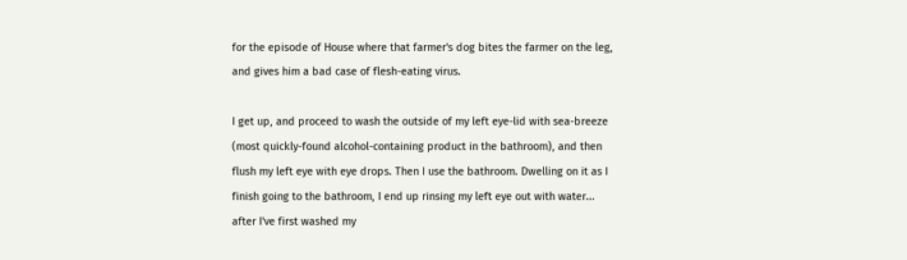for the episode of House where that farmer's dog bites the farmer on the leg, and gives him a bad case of flesh-eating virus.

I get up, and proceed to wash the outside of my left eye-lid with sea-breeze (most quickly-found alcohol-containing product in the bathroom), and then flush my left eye with eye drops. Then I use the bathroom. Dwelling on it as I finish going to the bathroom, I end up rinsing my left eye out with water... after I've first washed my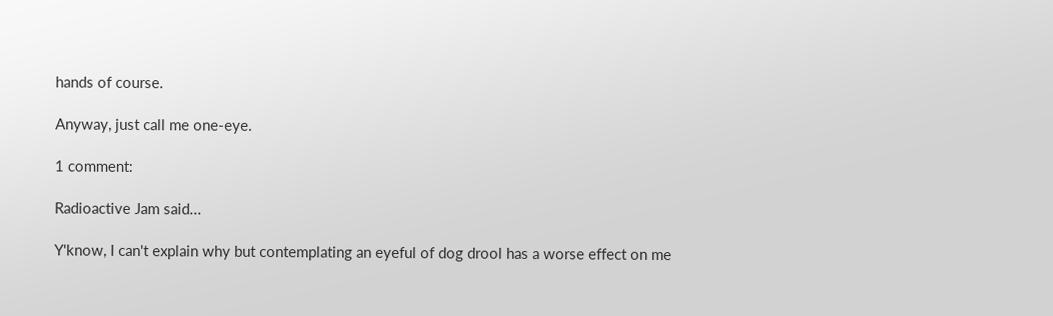hands of course.

Anyway, just call me one-eye.

1 comment:

Radioactive Jam said...

Y'know, I can't explain why but contemplating an eyeful of dog drool has a worse effect on me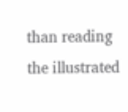than reading the illustrated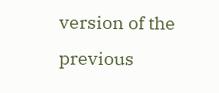version of the previous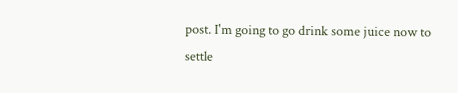post. I'm going to go drink some juice now to settle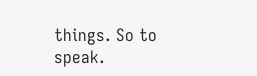things. So to speak.